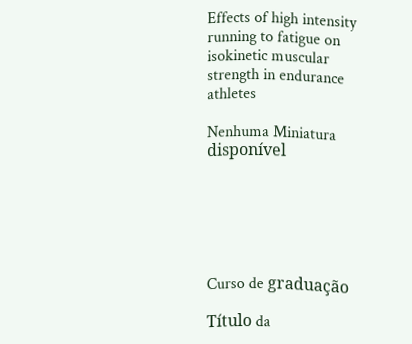Effects of high intensity running to fatigue on isokinetic muscular strength in endurance athletes

Nenhuma Miniatura disponível






Curso de graduação

Título da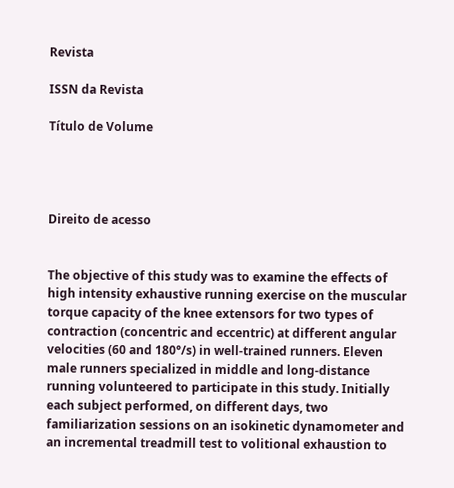Revista

ISSN da Revista

Título de Volume




Direito de acesso


The objective of this study was to examine the effects of high intensity exhaustive running exercise on the muscular torque capacity of the knee extensors for two types of contraction (concentric and eccentric) at different angular velocities (60 and 180°/s) in well-trained runners. Eleven male runners specialized in middle and long-distance running volunteered to participate in this study. Initially each subject performed, on different days, two familiarization sessions on an isokinetic dynamometer and an incremental treadmill test to volitional exhaustion to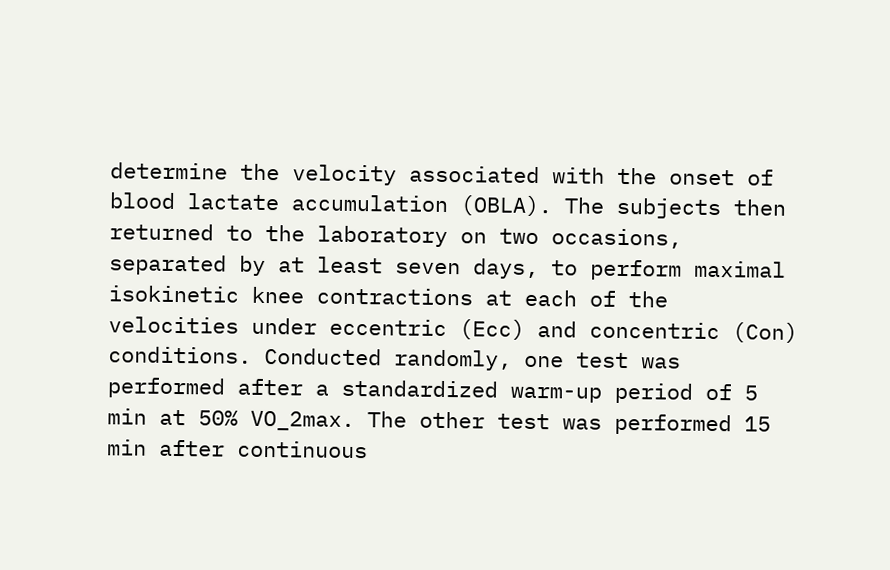determine the velocity associated with the onset of blood lactate accumulation (OBLA). The subjects then returned to the laboratory on two occasions, separated by at least seven days, to perform maximal isokinetic knee contractions at each of the velocities under eccentric (Ecc) and concentric (Con) conditions. Conducted randomly, one test was performed after a standardized warm-up period of 5 min at 50% VO_2max. The other test was performed 15 min after continuous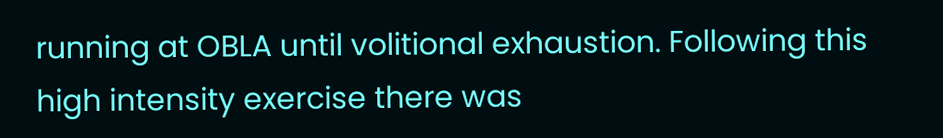running at OBLA until volitional exhaustion. Following this high intensity exercise there was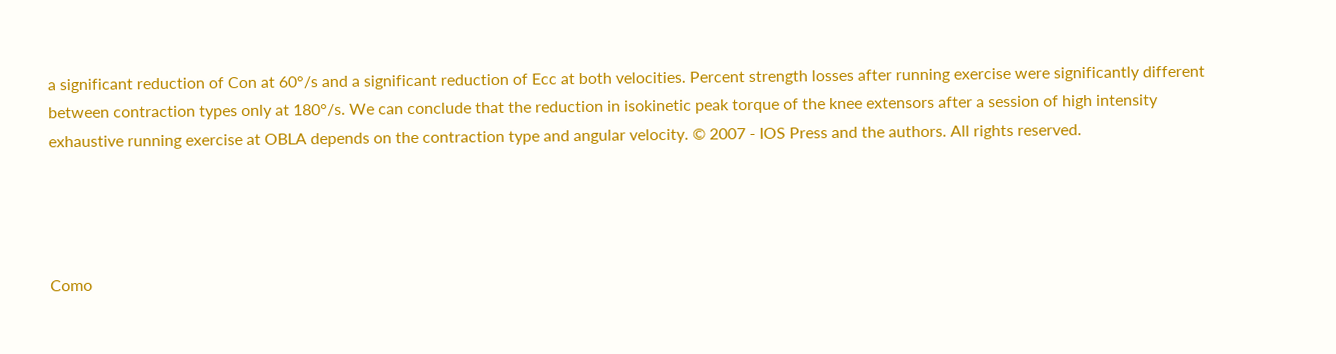a significant reduction of Con at 60°/s and a significant reduction of Ecc at both velocities. Percent strength losses after running exercise were significantly different between contraction types only at 180°/s. We can conclude that the reduction in isokinetic peak torque of the knee extensors after a session of high intensity exhaustive running exercise at OBLA depends on the contraction type and angular velocity. © 2007 - IOS Press and the authors. All rights reserved.




Como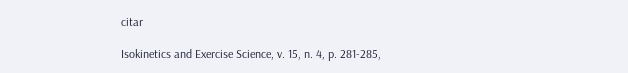citar

Isokinetics and Exercise Science, v. 15, n. 4, p. 281-285,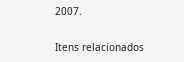2007.

Itens relacionados